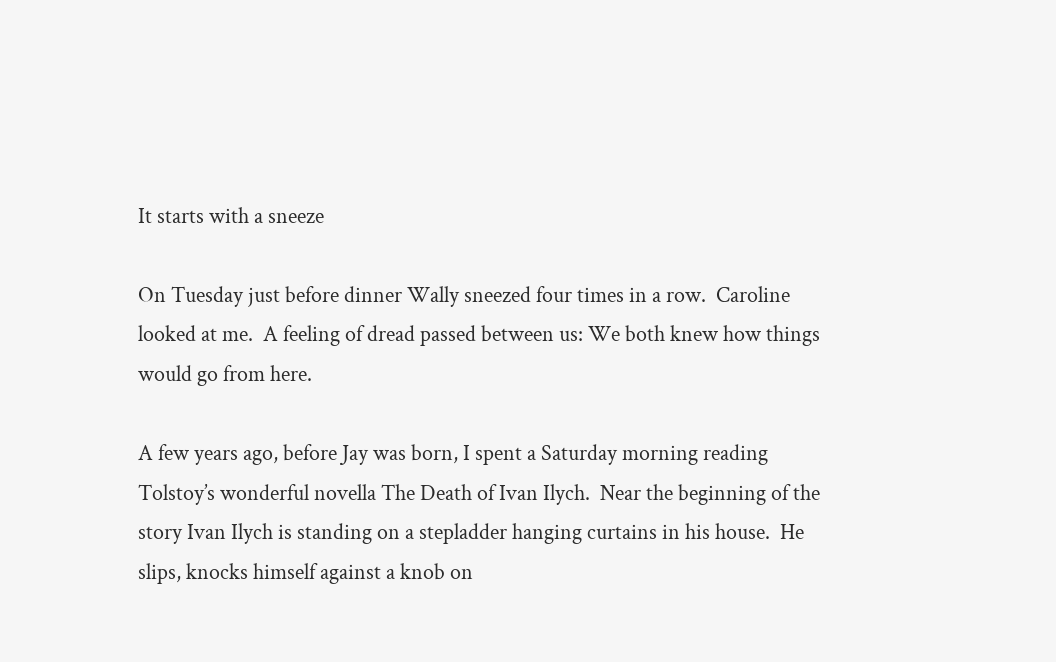It starts with a sneeze

On Tuesday just before dinner Wally sneezed four times in a row.  Caroline looked at me.  A feeling of dread passed between us: We both knew how things would go from here.

A few years ago, before Jay was born, I spent a Saturday morning reading Tolstoy’s wonderful novella The Death of Ivan Ilych.  Near the beginning of the story Ivan Ilych is standing on a stepladder hanging curtains in his house.  He slips, knocks himself against a knob on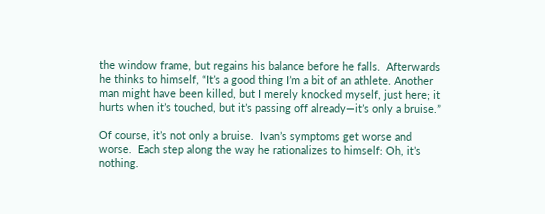the window frame, but regains his balance before he falls.  Afterwards he thinks to himself, “It’s a good thing I’m a bit of an athlete. Another man might have been killed, but I merely knocked myself, just here; it hurts when it’s touched, but it’s passing off already—it’s only a bruise.”

Of course, it’s not only a bruise.  Ivan’s symptoms get worse and worse.  Each step along the way he rationalizes to himself: Oh, it’s nothing.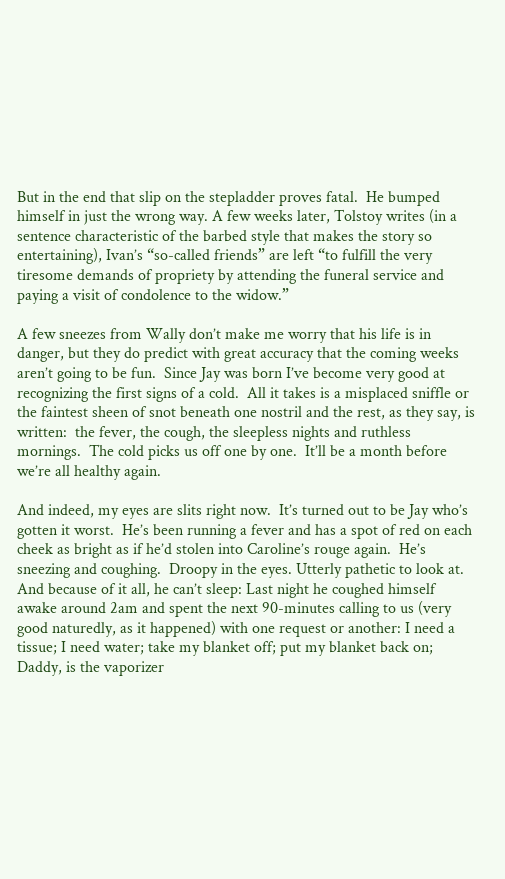But in the end that slip on the stepladder proves fatal.  He bumped himself in just the wrong way. A few weeks later, Tolstoy writes (in a sentence characteristic of the barbed style that makes the story so entertaining), Ivan’s “so-called friends” are left “to fulfill the very tiresome demands of propriety by attending the funeral service and paying a visit of condolence to the widow.”

A few sneezes from Wally don’t make me worry that his life is in danger, but they do predict with great accuracy that the coming weeks aren’t going to be fun.  Since Jay was born I’ve become very good at recognizing the first signs of a cold.  All it takes is a misplaced sniffle or the faintest sheen of snot beneath one nostril and the rest, as they say, is written:  the fever, the cough, the sleepless nights and ruthless mornings.  The cold picks us off one by one.  It’ll be a month before we’re all healthy again.

And indeed, my eyes are slits right now.  It’s turned out to be Jay who’s gotten it worst.  He’s been running a fever and has a spot of red on each cheek as bright as if he’d stolen into Caroline’s rouge again.  He’s sneezing and coughing.  Droopy in the eyes. Utterly pathetic to look at.  And because of it all, he can’t sleep: Last night he coughed himself awake around 2am and spent the next 90-minutes calling to us (very good naturedly, as it happened) with one request or another: I need a tissue; I need water; take my blanket off; put my blanket back on; Daddy, is the vaporizer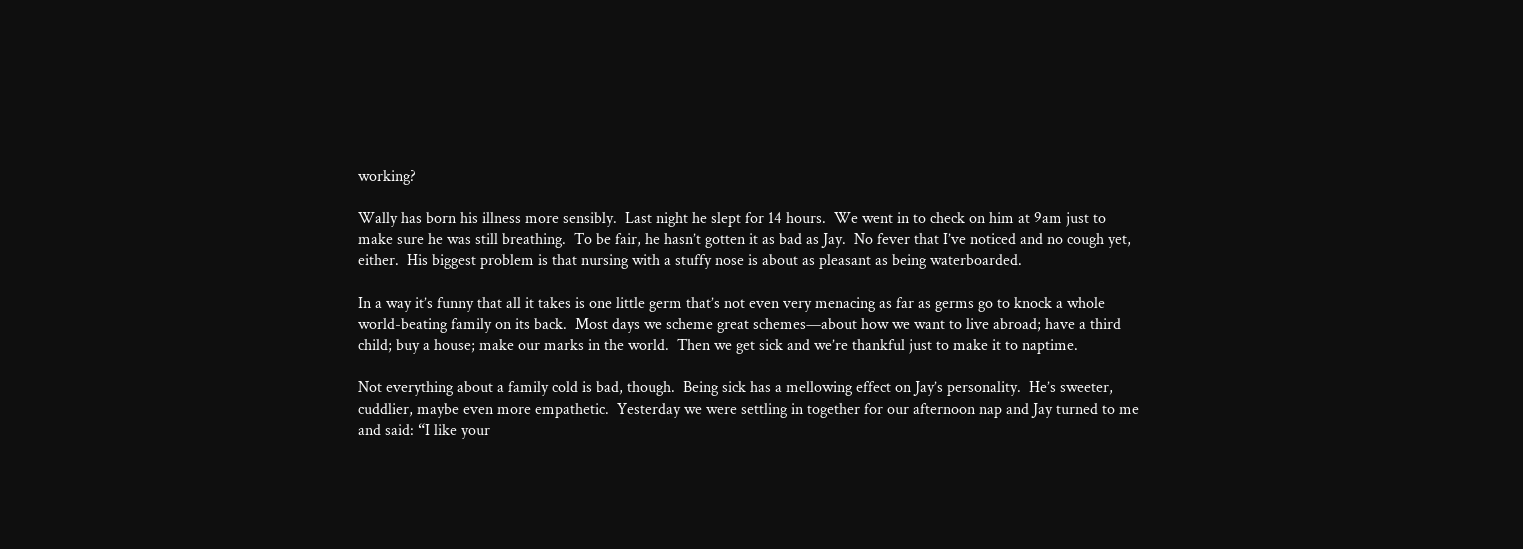working?

Wally has born his illness more sensibly.  Last night he slept for 14 hours.  We went in to check on him at 9am just to make sure he was still breathing.  To be fair, he hasn’t gotten it as bad as Jay.  No fever that I’ve noticed and no cough yet, either.  His biggest problem is that nursing with a stuffy nose is about as pleasant as being waterboarded.

In a way it’s funny that all it takes is one little germ that’s not even very menacing as far as germs go to knock a whole world-beating family on its back.  Most days we scheme great schemes—about how we want to live abroad; have a third child; buy a house; make our marks in the world.  Then we get sick and we’re thankful just to make it to naptime.

Not everything about a family cold is bad, though.  Being sick has a mellowing effect on Jay’s personality.  He’s sweeter, cuddlier, maybe even more empathetic.  Yesterday we were settling in together for our afternoon nap and Jay turned to me and said: “I like your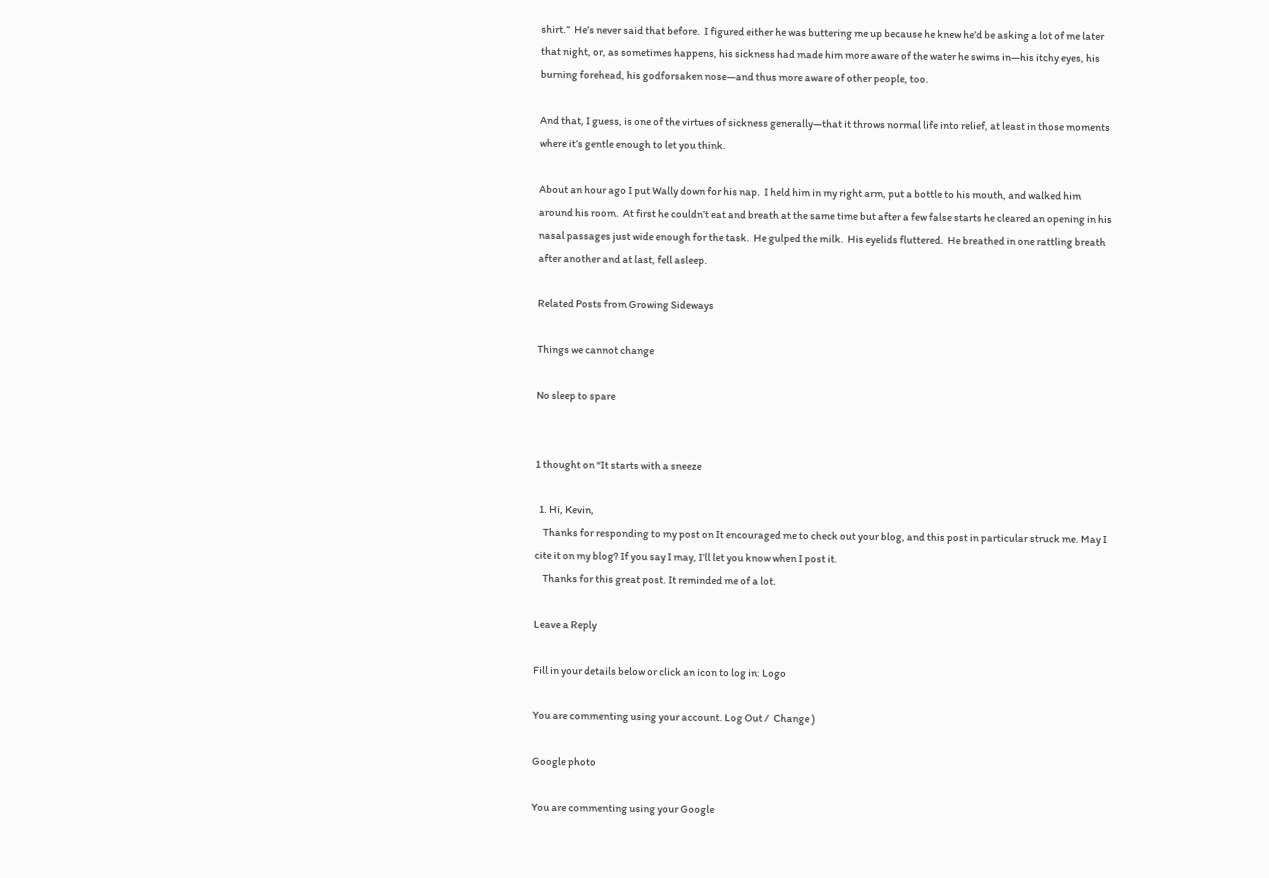shirt.”  He’s never said that before.  I figured either he was buttering me up because he knew he’d be asking a lot of me later that night, or, as sometimes happens, his sickness had made him more aware of the water he swims in—his itchy eyes, his burning forehead, his godforsaken nose—and thus more aware of other people, too.

And that, I guess, is one of the virtues of sickness generally—that it throws normal life into relief, at least in those moments where it’s gentle enough to let you think.

About an hour ago I put Wally down for his nap.  I held him in my right arm, put a bottle to his mouth, and walked him around his room.  At first he couldn’t eat and breath at the same time but after a few false starts he cleared an opening in his nasal passages just wide enough for the task.  He gulped the milk.  His eyelids fluttered.  He breathed in one rattling breath after another and at last, fell asleep.

Related Posts from Growing Sideways

Things we cannot change

No sleep to spare


1 thought on “It starts with a sneeze

  1. Hi, Kevin,
    Thanks for responding to my post on It encouraged me to check out your blog, and this post in particular struck me. May I cite it on my blog? If you say I may, I’ll let you know when I post it.
    Thanks for this great post. It reminded me of a lot.

Leave a Reply

Fill in your details below or click an icon to log in: Logo

You are commenting using your account. Log Out /  Change )

Google photo

You are commenting using your Google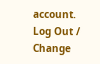account. Log Out /  Change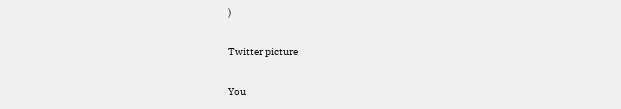)

Twitter picture

You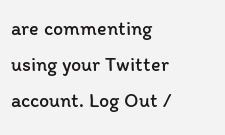are commenting using your Twitter account. Log Out /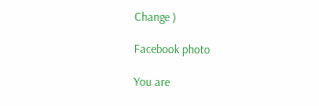Change )

Facebook photo

You are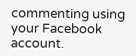commenting using your Facebook account.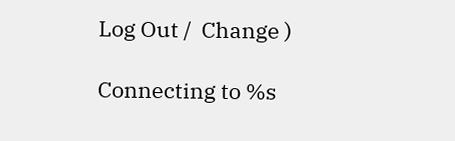Log Out /  Change )

Connecting to %s